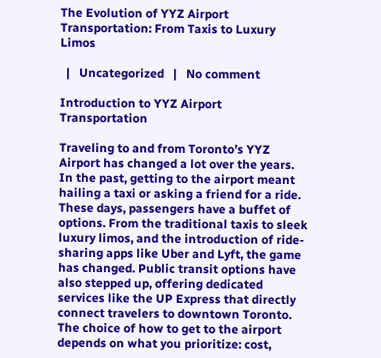The Evolution of YYZ Airport Transportation: From Taxis to Luxury Limos

  |   Uncategorized   |   No comment

Introduction to YYZ Airport Transportation

Traveling to and from Toronto’s YYZ Airport has changed a lot over the years. In the past, getting to the airport meant hailing a taxi or asking a friend for a ride. These days, passengers have a buffet of options. From the traditional taxis to sleek luxury limos, and the introduction of ride-sharing apps like Uber and Lyft, the game has changed. Public transit options have also stepped up, offering dedicated services like the UP Express that directly connect travelers to downtown Toronto. The choice of how to get to the airport depends on what you prioritize: cost,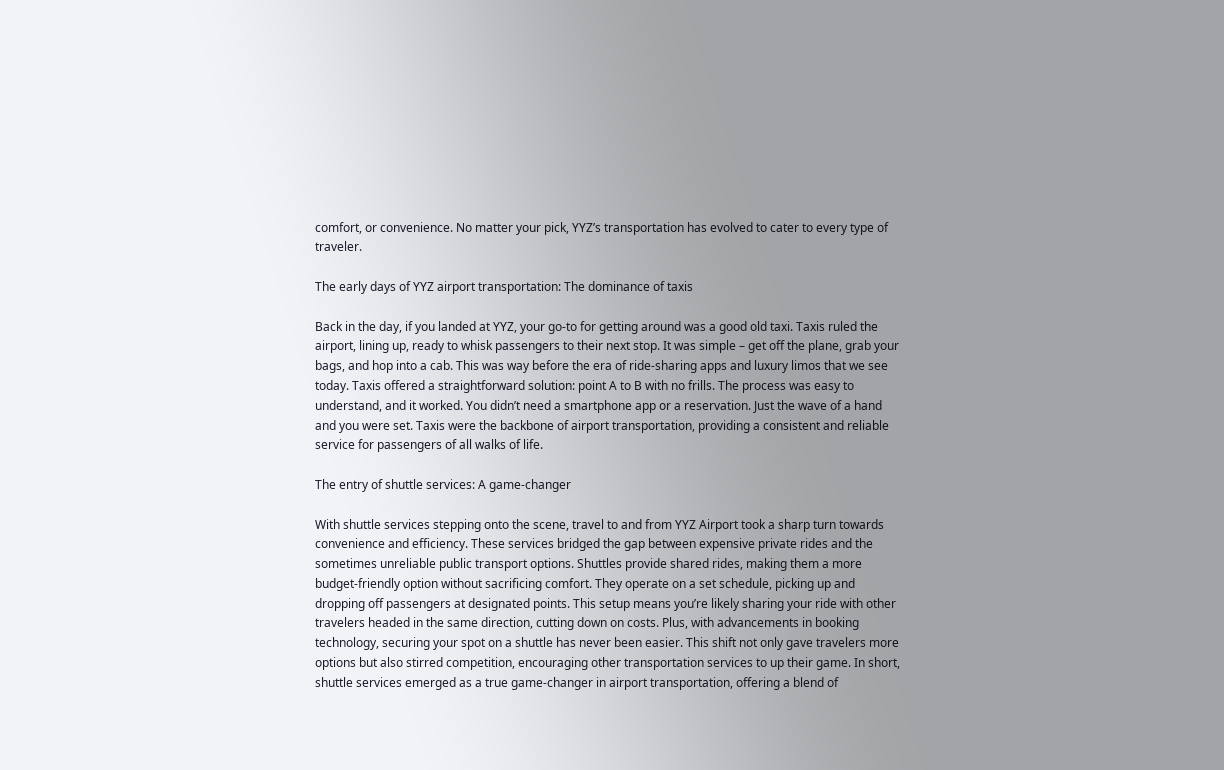comfort, or convenience. No matter your pick, YYZ’s transportation has evolved to cater to every type of traveler.

The early days of YYZ airport transportation: The dominance of taxis

Back in the day, if you landed at YYZ, your go-to for getting around was a good old taxi. Taxis ruled the airport, lining up, ready to whisk passengers to their next stop. It was simple – get off the plane, grab your bags, and hop into a cab. This was way before the era of ride-sharing apps and luxury limos that we see today. Taxis offered a straightforward solution: point A to B with no frills. The process was easy to understand, and it worked. You didn’t need a smartphone app or a reservation. Just the wave of a hand and you were set. Taxis were the backbone of airport transportation, providing a consistent and reliable service for passengers of all walks of life.

The entry of shuttle services: A game-changer

With shuttle services stepping onto the scene, travel to and from YYZ Airport took a sharp turn towards convenience and efficiency. These services bridged the gap between expensive private rides and the sometimes unreliable public transport options. Shuttles provide shared rides, making them a more budget-friendly option without sacrificing comfort. They operate on a set schedule, picking up and dropping off passengers at designated points. This setup means you’re likely sharing your ride with other travelers headed in the same direction, cutting down on costs. Plus, with advancements in booking technology, securing your spot on a shuttle has never been easier. This shift not only gave travelers more options but also stirred competition, encouraging other transportation services to up their game. In short, shuttle services emerged as a true game-changer in airport transportation, offering a blend of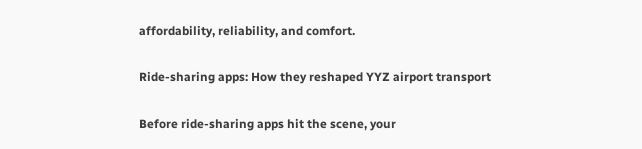affordability, reliability, and comfort.

Ride-sharing apps: How they reshaped YYZ airport transport

Before ride-sharing apps hit the scene, your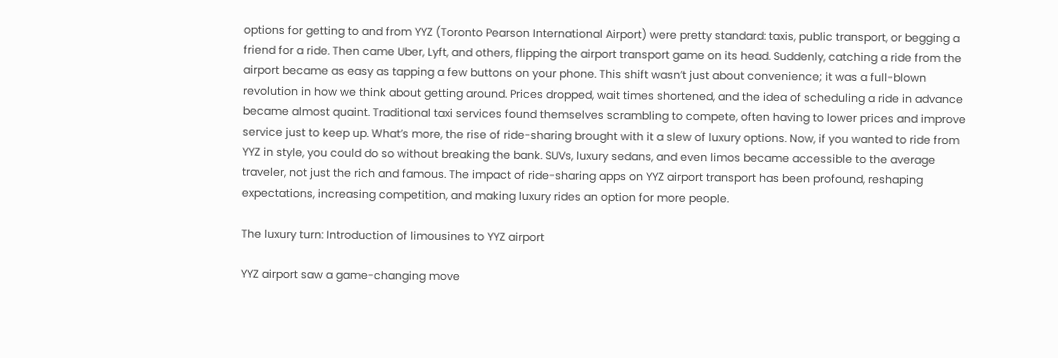options for getting to and from YYZ (Toronto Pearson International Airport) were pretty standard: taxis, public transport, or begging a friend for a ride. Then came Uber, Lyft, and others, flipping the airport transport game on its head. Suddenly, catching a ride from the airport became as easy as tapping a few buttons on your phone. This shift wasn’t just about convenience; it was a full-blown revolution in how we think about getting around. Prices dropped, wait times shortened, and the idea of scheduling a ride in advance became almost quaint. Traditional taxi services found themselves scrambling to compete, often having to lower prices and improve service just to keep up. What’s more, the rise of ride-sharing brought with it a slew of luxury options. Now, if you wanted to ride from YYZ in style, you could do so without breaking the bank. SUVs, luxury sedans, and even limos became accessible to the average traveler, not just the rich and famous. The impact of ride-sharing apps on YYZ airport transport has been profound, reshaping expectations, increasing competition, and making luxury rides an option for more people.

The luxury turn: Introduction of limousines to YYZ airport

YYZ airport saw a game-changing move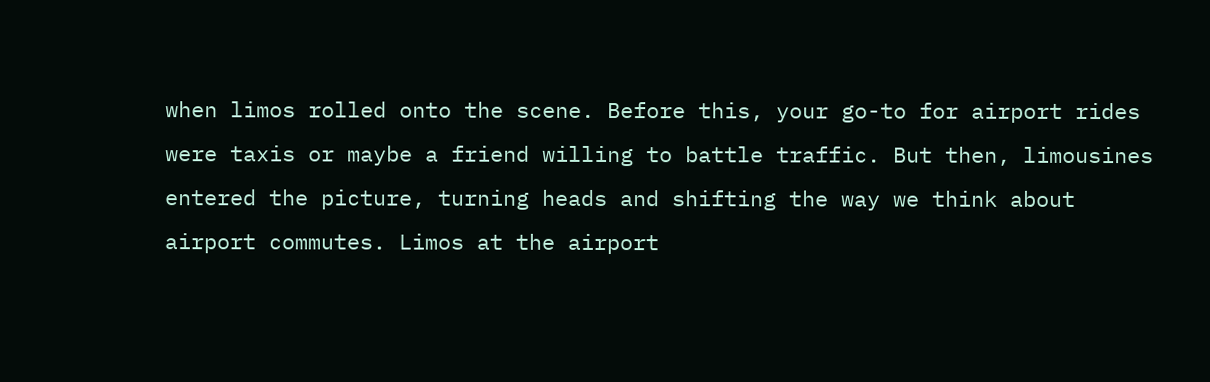when limos rolled onto the scene. Before this, your go-to for airport rides were taxis or maybe a friend willing to battle traffic. But then, limousines entered the picture, turning heads and shifting the way we think about airport commutes. Limos at the airport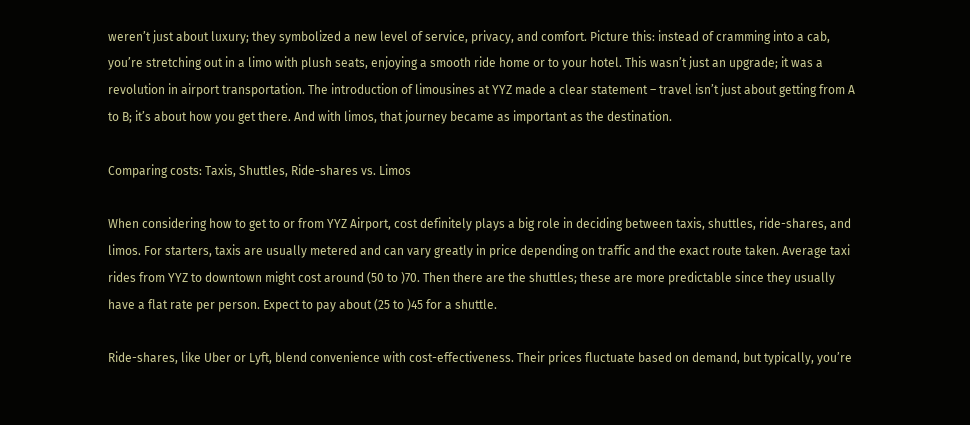weren’t just about luxury; they symbolized a new level of service, privacy, and comfort. Picture this: instead of cramming into a cab, you’re stretching out in a limo with plush seats, enjoying a smooth ride home or to your hotel. This wasn’t just an upgrade; it was a revolution in airport transportation. The introduction of limousines at YYZ made a clear statement – travel isn’t just about getting from A to B; it’s about how you get there. And with limos, that journey became as important as the destination.

Comparing costs: Taxis, Shuttles, Ride-shares vs. Limos

When considering how to get to or from YYZ Airport, cost definitely plays a big role in deciding between taxis, shuttles, ride-shares, and limos. For starters, taxis are usually metered and can vary greatly in price depending on traffic and the exact route taken. Average taxi rides from YYZ to downtown might cost around (50 to )70. Then there are the shuttles; these are more predictable since they usually have a flat rate per person. Expect to pay about (25 to )45 for a shuttle.

Ride-shares, like Uber or Lyft, blend convenience with cost-effectiveness. Their prices fluctuate based on demand, but typically, you’re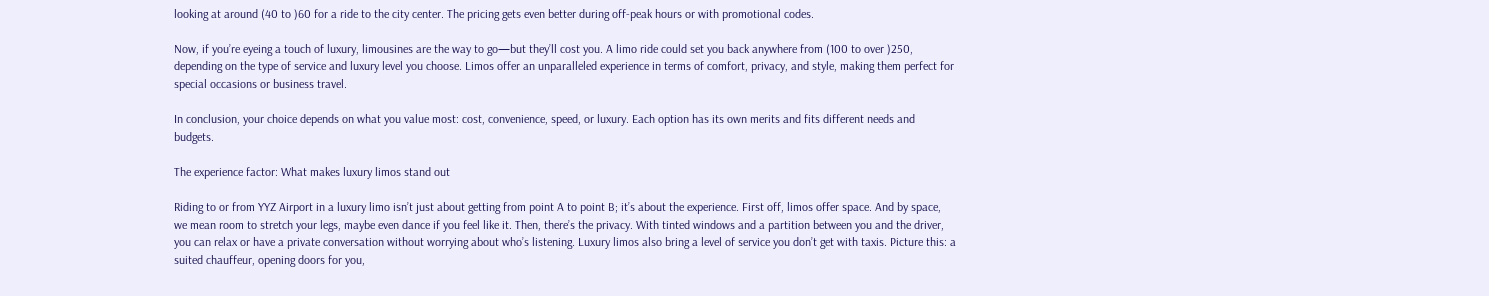looking at around (40 to )60 for a ride to the city center. The pricing gets even better during off-peak hours or with promotional codes.

Now, if you’re eyeing a touch of luxury, limousines are the way to go—but they’ll cost you. A limo ride could set you back anywhere from (100 to over )250, depending on the type of service and luxury level you choose. Limos offer an unparalleled experience in terms of comfort, privacy, and style, making them perfect for special occasions or business travel.

In conclusion, your choice depends on what you value most: cost, convenience, speed, or luxury. Each option has its own merits and fits different needs and budgets.

The experience factor: What makes luxury limos stand out

Riding to or from YYZ Airport in a luxury limo isn’t just about getting from point A to point B; it’s about the experience. First off, limos offer space. And by space, we mean room to stretch your legs, maybe even dance if you feel like it. Then, there’s the privacy. With tinted windows and a partition between you and the driver, you can relax or have a private conversation without worrying about who’s listening. Luxury limos also bring a level of service you don’t get with taxis. Picture this: a suited chauffeur, opening doors for you,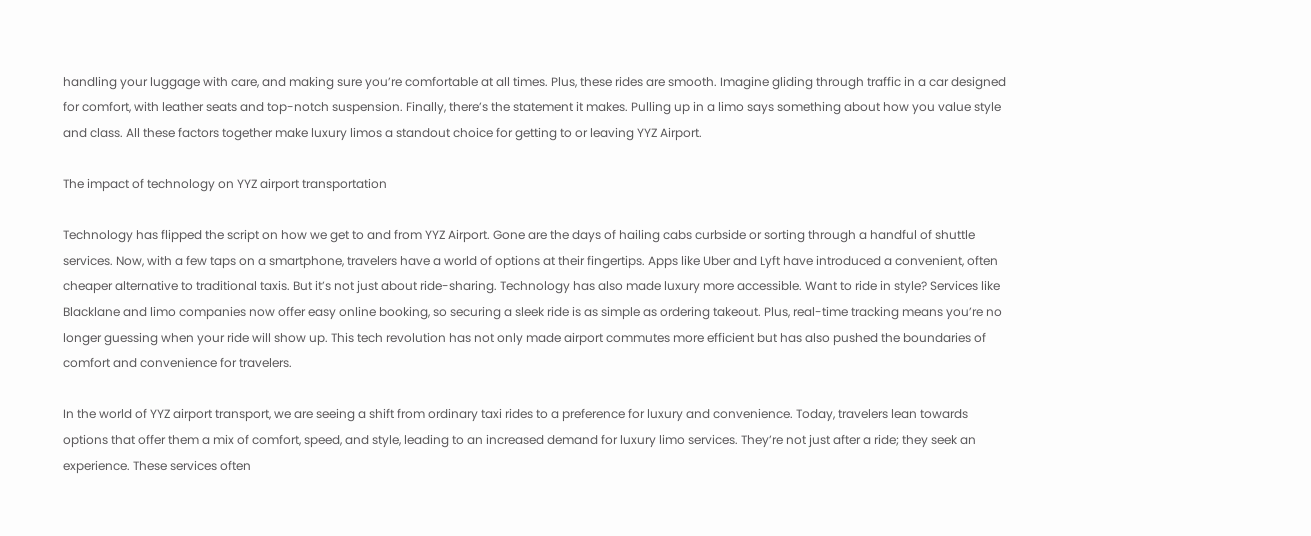handling your luggage with care, and making sure you’re comfortable at all times. Plus, these rides are smooth. Imagine gliding through traffic in a car designed for comfort, with leather seats and top-notch suspension. Finally, there’s the statement it makes. Pulling up in a limo says something about how you value style and class. All these factors together make luxury limos a standout choice for getting to or leaving YYZ Airport.

The impact of technology on YYZ airport transportation

Technology has flipped the script on how we get to and from YYZ Airport. Gone are the days of hailing cabs curbside or sorting through a handful of shuttle services. Now, with a few taps on a smartphone, travelers have a world of options at their fingertips. Apps like Uber and Lyft have introduced a convenient, often cheaper alternative to traditional taxis. But it’s not just about ride-sharing. Technology has also made luxury more accessible. Want to ride in style? Services like Blacklane and limo companies now offer easy online booking, so securing a sleek ride is as simple as ordering takeout. Plus, real-time tracking means you’re no longer guessing when your ride will show up. This tech revolution has not only made airport commutes more efficient but has also pushed the boundaries of comfort and convenience for travelers.

In the world of YYZ airport transport, we are seeing a shift from ordinary taxi rides to a preference for luxury and convenience. Today, travelers lean towards options that offer them a mix of comfort, speed, and style, leading to an increased demand for luxury limo services. They’re not just after a ride; they seek an experience. These services often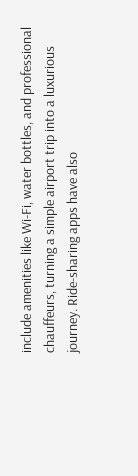include amenities like Wi-Fi, water bottles, and professional chauffeurs, turning a simple airport trip into a luxurious journey. Ride-sharing apps have also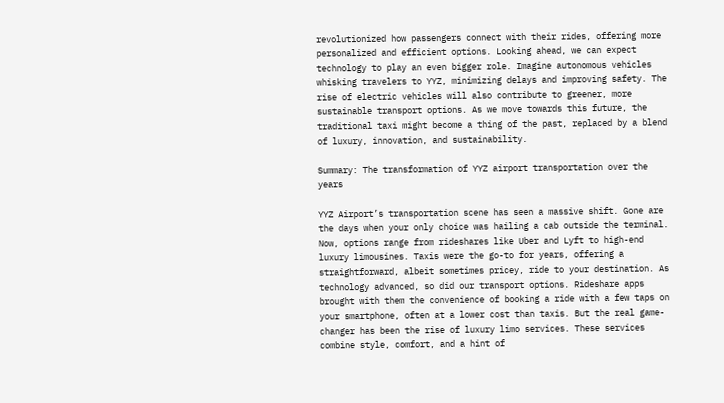revolutionized how passengers connect with their rides, offering more personalized and efficient options. Looking ahead, we can expect technology to play an even bigger role. Imagine autonomous vehicles whisking travelers to YYZ, minimizing delays and improving safety. The rise of electric vehicles will also contribute to greener, more sustainable transport options. As we move towards this future, the traditional taxi might become a thing of the past, replaced by a blend of luxury, innovation, and sustainability.

Summary: The transformation of YYZ airport transportation over the years

YYZ Airport’s transportation scene has seen a massive shift. Gone are the days when your only choice was hailing a cab outside the terminal. Now, options range from rideshares like Uber and Lyft to high-end luxury limousines. Taxis were the go-to for years, offering a straightforward, albeit sometimes pricey, ride to your destination. As technology advanced, so did our transport options. Rideshare apps brought with them the convenience of booking a ride with a few taps on your smartphone, often at a lower cost than taxis. But the real game-changer has been the rise of luxury limo services. These services combine style, comfort, and a hint of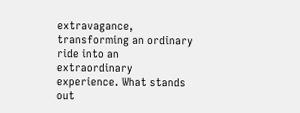extravagance, transforming an ordinary ride into an extraordinary experience. What stands out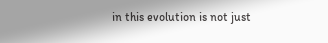in this evolution is not just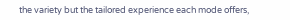the variety but the tailored experience each mode offers,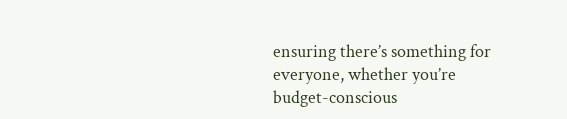ensuring there’s something for everyone, whether you’re budget-conscious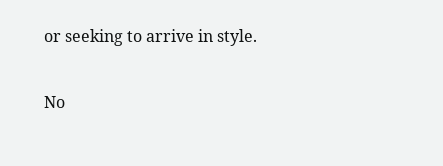or seeking to arrive in style.

No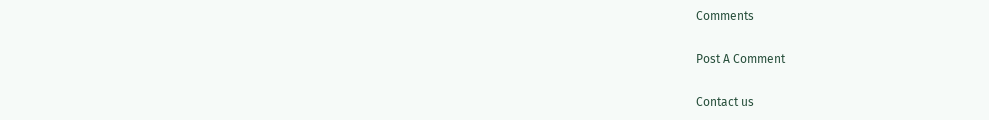Comments

Post A Comment

Contact us